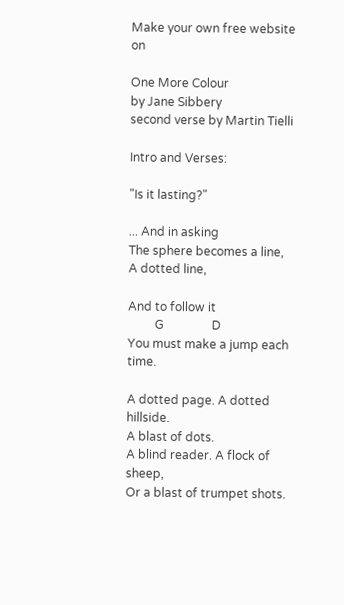Make your own free website on

One More Colour
by Jane Sibbery
second verse by Martin Tielli

Intro and Verses:

"Is it lasting?"

... And in asking
The sphere becomes a line,
A dotted line,

And to follow it
         G                D
You must make a jump each time.

A dotted page. A dotted hillside.
A blast of dots.
A blind reader. A flock of sheep,
Or a blast of trumpet shots.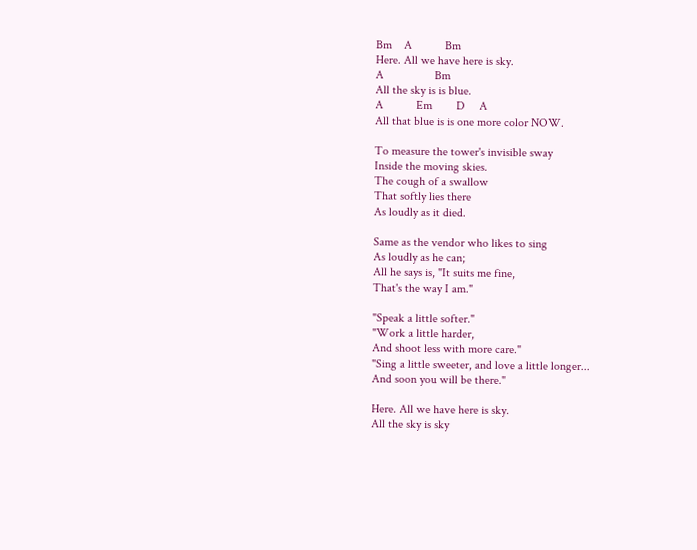Bm    A           Bm
Here. All we have here is sky.
A                 Bm
All the sky is is blue.
A           Em        D     A
All that blue is is one more color NOW.

To measure the tower's invisible sway
Inside the moving skies.
The cough of a swallow
That softly lies there
As loudly as it died.

Same as the vendor who likes to sing
As loudly as he can;
All he says is, "It suits me fine,
That's the way I am."

"Speak a little softer."
"Work a little harder,
And shoot less with more care."
"Sing a little sweeter, and love a little longer...
And soon you will be there."

Here. All we have here is sky.
All the sky is sky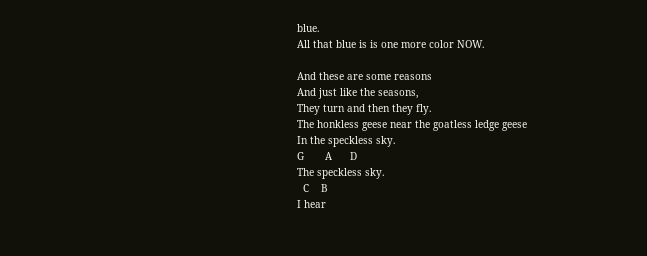blue.
All that blue is is one more color NOW.

And these are some reasons
And just like the seasons,
They turn and then they fly.
The honkless geese near the goatless ledge geese
In the speckless sky.
G       A      D
The speckless sky.
  C    B
I hear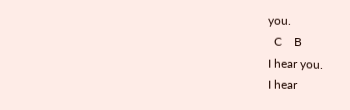you.
  C    B
I hear you.
I hear